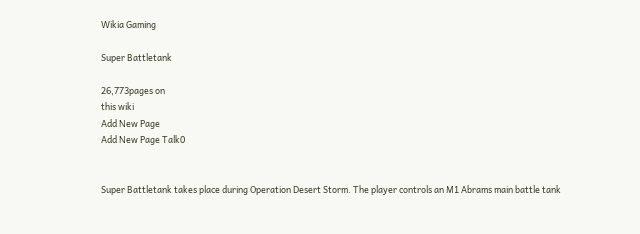Wikia Gaming

Super Battletank

26,773pages on
this wiki
Add New Page
Add New Page Talk0


Super Battletank takes place during Operation Desert Storm. The player controls an M1 Abrams main battle tank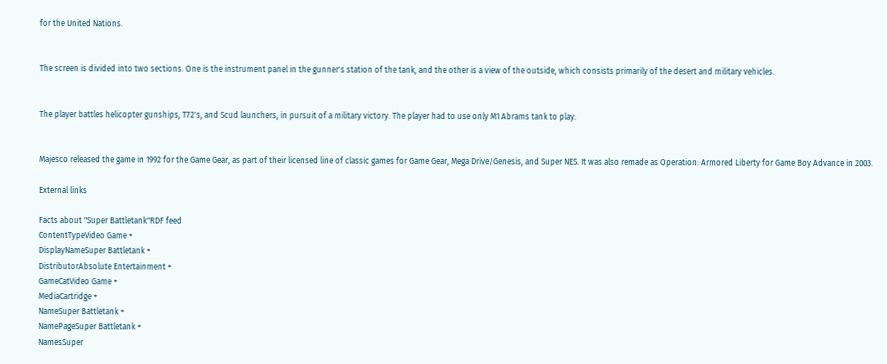for the United Nations.


The screen is divided into two sections. One is the instrument panel in the gunner's station of the tank, and the other is a view of the outside, which consists primarily of the desert and military vehicles.


The player battles helicopter gunships, T72's, and Scud launchers, in pursuit of a military victory. The player had to use only M1 Abrams tank to play.


Majesco released the game in 1992 for the Game Gear, as part of their licensed line of classic games for Game Gear, Mega Drive/Genesis, and Super NES. It was also remade as Operation: Armored Liberty for Game Boy Advance in 2003.

External links

Facts about "Super Battletank"RDF feed
ContentTypeVideo Game +
DisplayNameSuper Battletank +
DistributorAbsolute Entertainment +
GameCatVideo Game +
MediaCartridge +
NameSuper Battletank +
NamePageSuper Battletank +
NamesSuper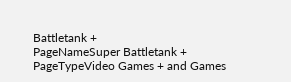Battletank +
PageNameSuper Battletank +
PageTypeVideo Games + and Games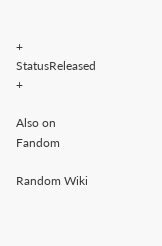+
StatusReleased +

Also on Fandom

Random Wiki